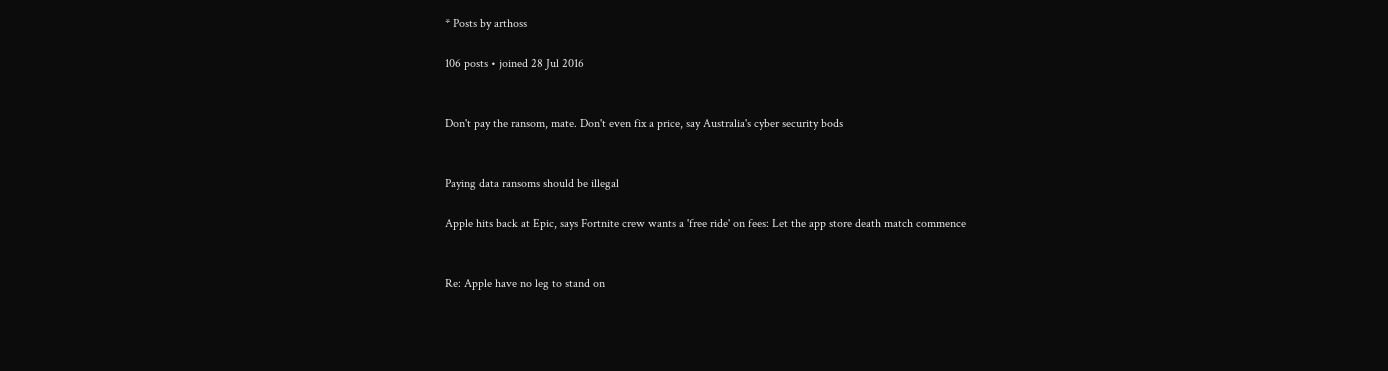* Posts by arthoss

106 posts • joined 28 Jul 2016


Don't pay the ransom, mate. Don't even fix a price, say Australia's cyber security bods


Paying data ransoms should be illegal

Apple hits back at Epic, says Fortnite crew wants a 'free ride' on fees: Let the app store death match commence


Re: Apple have no leg to stand on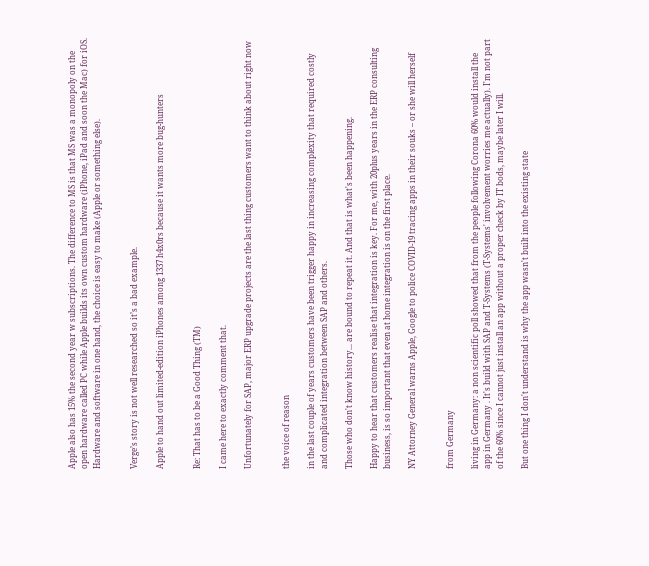Apple also has 15% the second year w subscriptions. The difference to MS is that MS was a monopoly on the open hardware called PC while Apple builds its own custom hardware (iPhone, iPad and soon the Mac) for iOS. Hardware and software in one hand, the choice is easy to make (Apple or something else).


Verge’s story is not well researched so it’s a bad example.

Apple to hand out limited-edition iPhones among 1337 h4x0rs because it wants more bug-hunters


Re: That has to be a Good Thing (TM)

I came here to exactly comment that.

Unfortunately for SAP, major ERP upgrade projects are the last thing customers want to think about right now


the voice of reason

in the last couple of years customers have been trigger happy in increasing complexity that required costly and complicated integration between SAP and others.

Those who don't know history... are bound to repeat it. And that is what's been happening.

Happy to hear that customers realise that integration is key. For me, with 20plus years in the ERP consulting business, is so important that even at home integration is on the first place.

NY Attorney General warns Apple, Google to police COVID-19 tracing apps in their souks – or she will herself


from Germany

living in Germany: a non scientific poll showed that from the people following Corona 60% would install the app in Germany . It's build with SAP and T-Systems (T-Systems' involvement worries me actually). I'm not part of the 60% since I cannot just install an app without a proper check by IT bods, maybe later I will.

But one thing I don't understand is why the app wasn't built into the existing state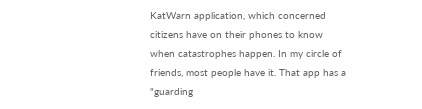KatWarn application, which concerned citizens have on their phones to know when catastrophes happen. In my circle of friends, most people have it. That app has a "guarding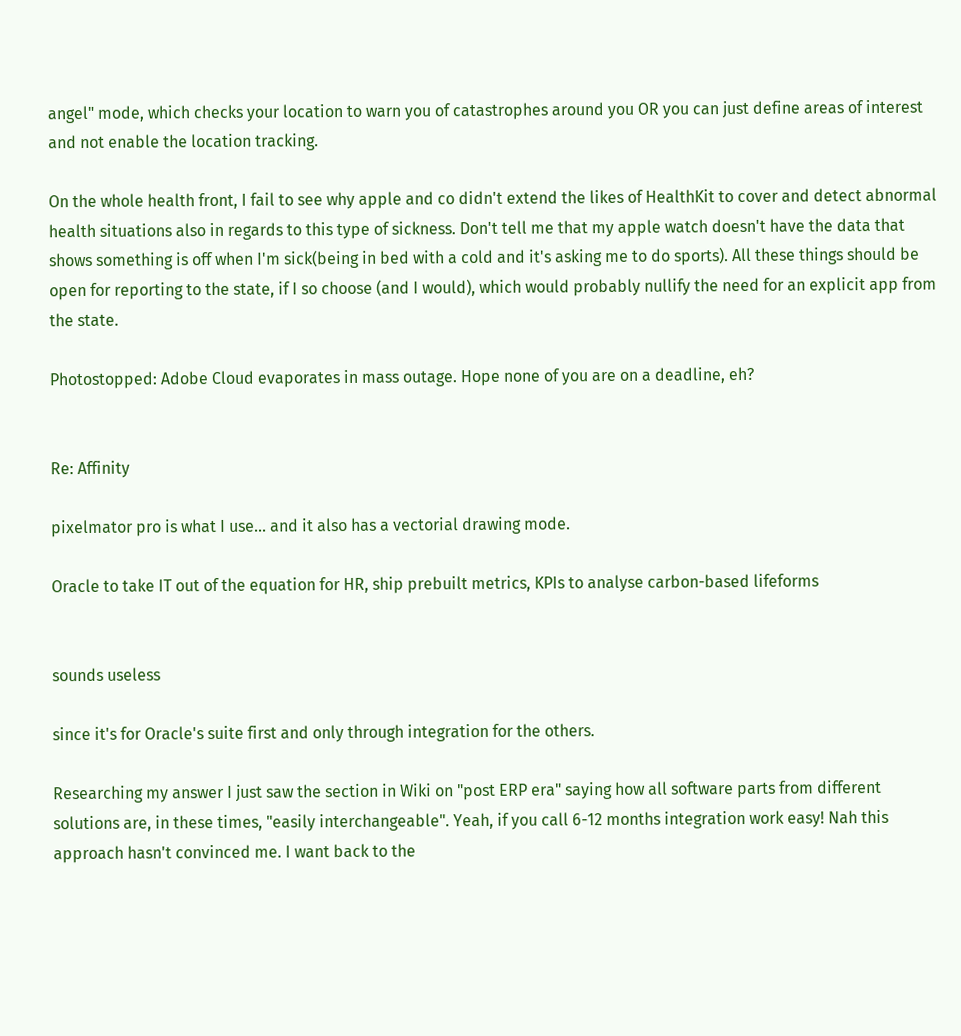angel" mode, which checks your location to warn you of catastrophes around you OR you can just define areas of interest and not enable the location tracking.

On the whole health front, I fail to see why apple and co didn't extend the likes of HealthKit to cover and detect abnormal health situations also in regards to this type of sickness. Don't tell me that my apple watch doesn't have the data that shows something is off when I'm sick(being in bed with a cold and it's asking me to do sports). All these things should be open for reporting to the state, if I so choose (and I would), which would probably nullify the need for an explicit app from the state.

Photostopped: Adobe Cloud evaporates in mass outage. Hope none of you are on a deadline, eh?


Re: Affinity

pixelmator pro is what I use... and it also has a vectorial drawing mode.

Oracle to take IT out of the equation for HR, ship prebuilt metrics, KPIs to analyse carbon-based lifeforms


sounds useless

since it's for Oracle's suite first and only through integration for the others.

Researching my answer I just saw the section in Wiki on "post ERP era" saying how all software parts from different solutions are, in these times, "easily interchangeable". Yeah, if you call 6-12 months integration work easy! Nah this approach hasn't convinced me. I want back to the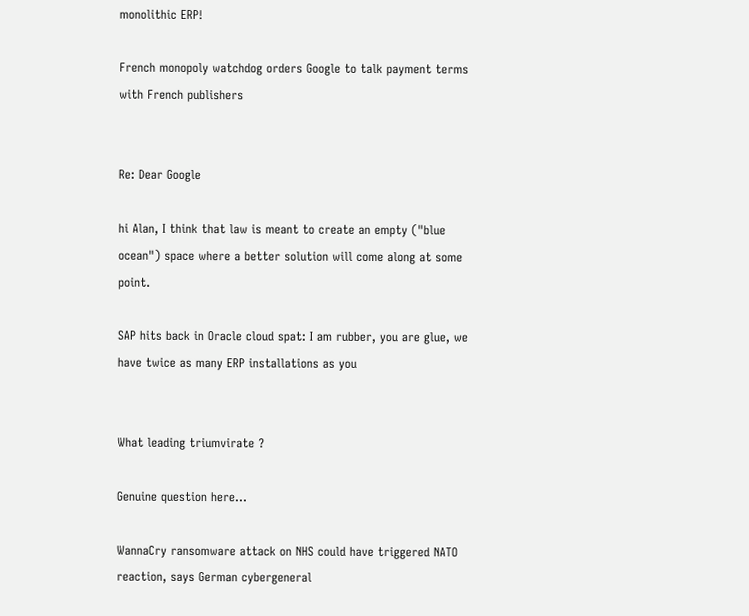monolithic ERP!

French monopoly watchdog orders Google to talk payment terms with French publishers


Re: Dear Google

hi Alan, I think that law is meant to create an empty ("blue ocean") space where a better solution will come along at some point.

SAP hits back in Oracle cloud spat: I am rubber, you are glue, we have twice as many ERP installations as you


What leading triumvirate ?

Genuine question here...

WannaCry ransomware attack on NHS could have triggered NATO reaction, says German cybergeneral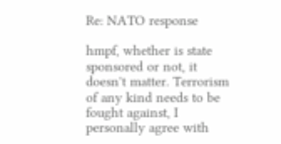Re: NATO response

hmpf, whether is state sponsored or not, it doesn't matter. Terrorism of any kind needs to be fought against, I personally agree with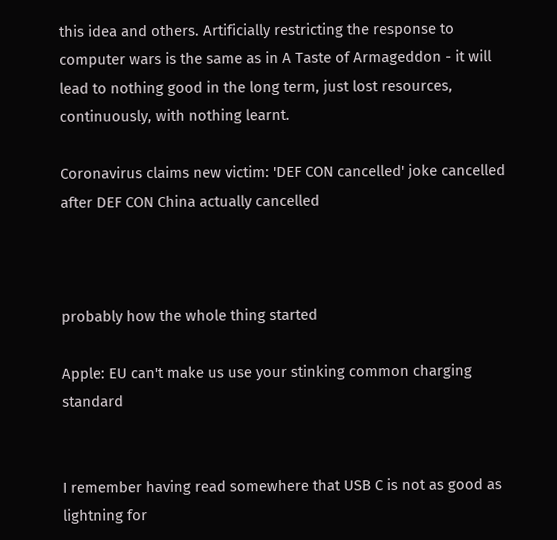this idea and others. Artificially restricting the response to computer wars is the same as in A Taste of Armageddon - it will lead to nothing good in the long term, just lost resources, continuously, with nothing learnt.

Coronavirus claims new victim: 'DEF CON cancelled' joke cancelled after DEF CON China actually cancelled



probably how the whole thing started

Apple: EU can't make us use your stinking common charging standard


I remember having read somewhere that USB C is not as good as lightning for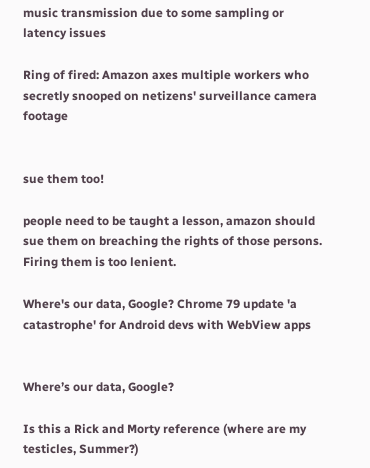music transmission due to some sampling or latency issues

Ring of fired: Amazon axes multiple workers who secretly snooped on netizens' surveillance camera footage


sue them too!

people need to be taught a lesson, amazon should sue them on breaching the rights of those persons. Firing them is too lenient.

Where's our data, Google? Chrome 79 update 'a catastrophe' for Android devs with WebView apps


Where’s our data, Google?

Is this a Rick and Morty reference (where are my testicles, Summer?)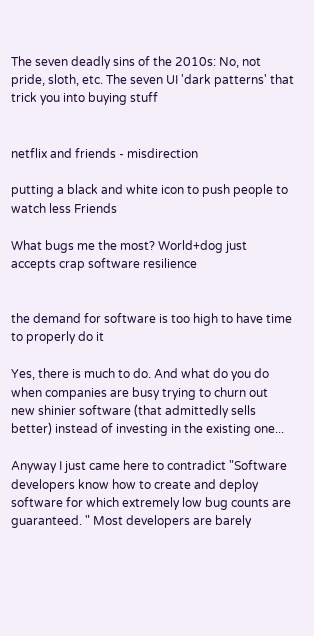The seven deadly sins of the 2010s: No, not pride, sloth, etc. The seven UI 'dark patterns' that trick you into buying stuff


netflix and friends - misdirection

putting a black and white icon to push people to watch less Friends

What bugs me the most? World+dog just accepts crap software resilience


the demand for software is too high to have time to properly do it

Yes, there is much to do. And what do you do when companies are busy trying to churn out new shinier software (that admittedly sells better) instead of investing in the existing one...

Anyway I just came here to contradict "Software developers know how to create and deploy software for which extremely low bug counts are guaranteed. " Most developers are barely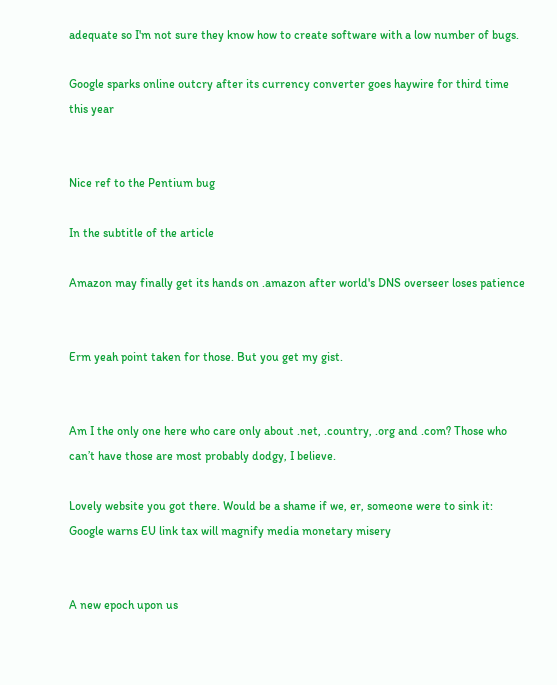adequate so I'm not sure they know how to create software with a low number of bugs.

Google sparks online outcry after its currency converter goes haywire for third time this year


Nice ref to the Pentium bug

In the subtitle of the article

Amazon may finally get its hands on .amazon after world's DNS overseer loses patience


Erm yeah point taken for those. But you get my gist.


Am I the only one here who care only about .net, .country, .org and .com? Those who can’t have those are most probably dodgy, I believe.

Lovely website you got there. Would be a shame if we, er, someone were to sink it: Google warns EU link tax will magnify media monetary misery


A new epoch upon us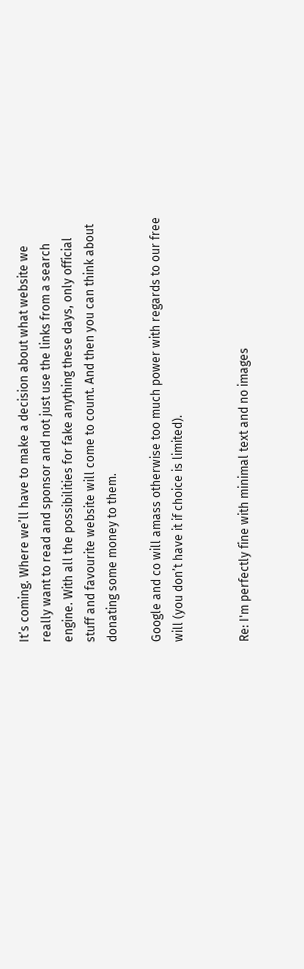It’s coming. Where we’ll have to make a decision about what website we really want to read and sponsor and not just use the links from a search engine. With all the possibilities for fake anything these days, only official stuff and favourite website will come to count. And then you can think about donating some money to them.

Google and co will amass otherwise too much power with regards to our free will (you don’t have it if choice is limited).


Re: I'm perfectly fine with minimal text and no images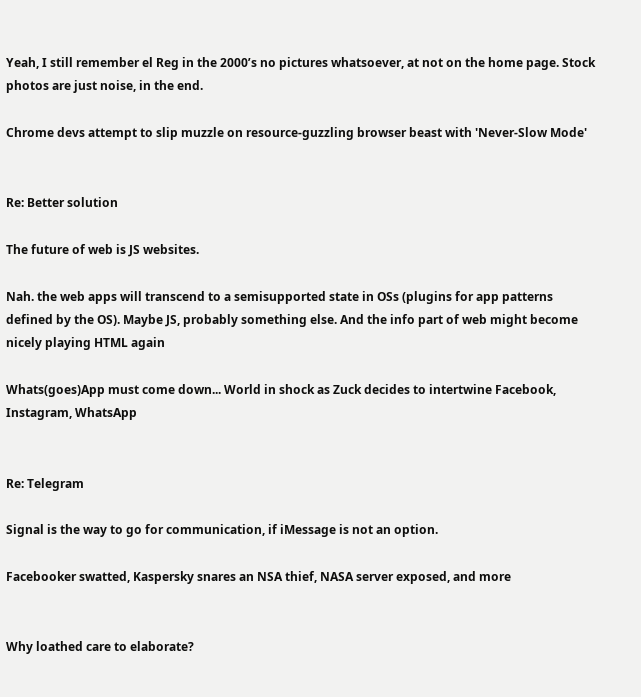Yeah, I still remember el Reg in the 2000’s no pictures whatsoever, at not on the home page. Stock photos are just noise, in the end.

Chrome devs attempt to slip muzzle on resource-guzzling browser beast with 'Never-Slow Mode'


Re: Better solution

The future of web is JS websites.

Nah. the web apps will transcend to a semisupported state in OSs (plugins for app patterns defined by the OS). Maybe JS, probably something else. And the info part of web might become nicely playing HTML again

Whats(goes)App must come down... World in shock as Zuck decides to intertwine Facebook, Instagram, WhatsApp


Re: Telegram

Signal is the way to go for communication, if iMessage is not an option.

Facebooker swatted, Kaspersky snares an NSA thief, NASA server exposed, and more


Why loathed care to elaborate?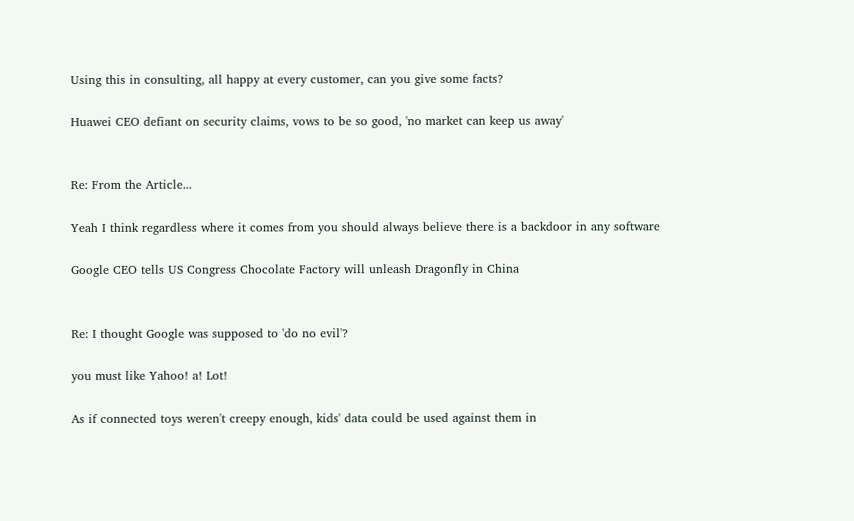Using this in consulting, all happy at every customer, can you give some facts?

Huawei CEO defiant on security claims, vows to be so good, 'no market can keep us away'


Re: From the Article...

Yeah I think regardless where it comes from you should always believe there is a backdoor in any software

Google CEO tells US Congress Chocolate Factory will unleash Dragonfly in China


Re: I thought Google was supposed to 'do no evil'?

you must like Yahoo! a! Lot!

As if connected toys weren't creepy enough, kids' data could be used against them in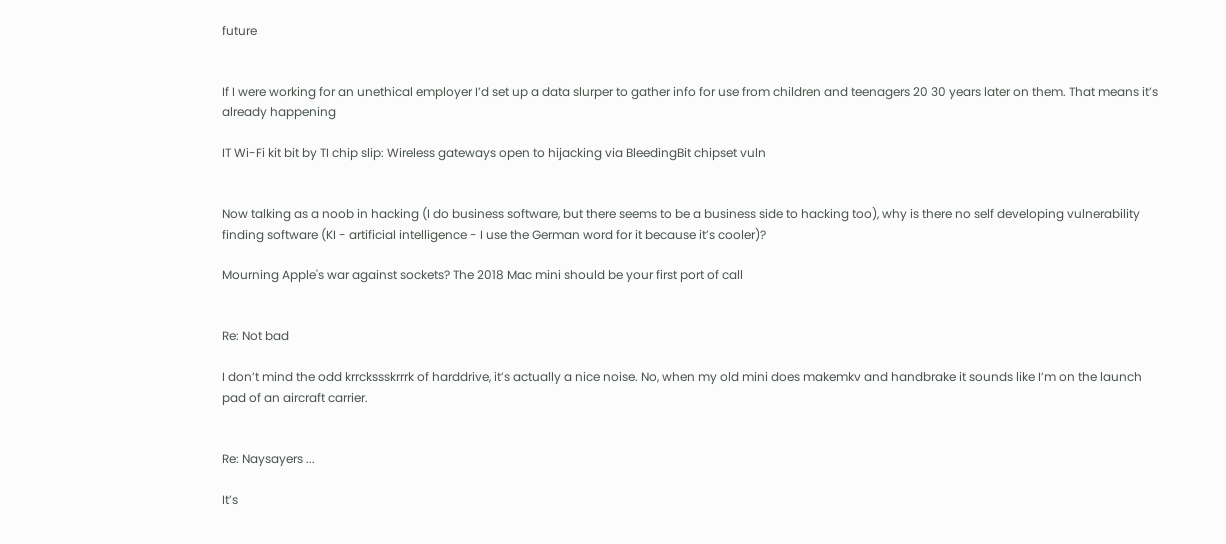future


If I were working for an unethical employer I’d set up a data slurper to gather info for use from children and teenagers 20 30 years later on them. That means it’s already happening

IT Wi-Fi kit bit by TI chip slip: Wireless gateways open to hijacking via BleedingBit chipset vuln


Now talking as a noob in hacking (I do business software, but there seems to be a business side to hacking too), why is there no self developing vulnerability finding software (KI - artificial intelligence - I use the German word for it because it’s cooler)?

Mourning Apple's war against sockets? The 2018 Mac mini should be your first port of call


Re: Not bad

I don’t mind the odd krrckssskrrrk of harddrive, it’s actually a nice noise. No, when my old mini does makemkv and handbrake it sounds like I’m on the launch pad of an aircraft carrier.


Re: Naysayers ...

It’s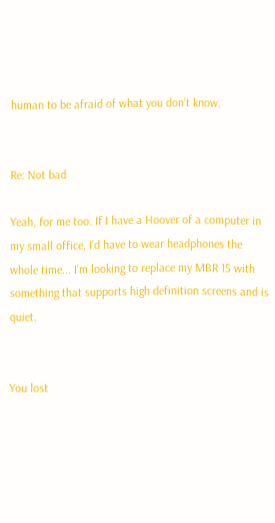human to be afraid of what you don’t know.


Re: Not bad

Yeah, for me too. If I have a Hoover of a computer in my small office, I’d have to wear headphones the whole time... I’m looking to replace my MBR 15 with something that supports high definition screens and is quiet.


You lost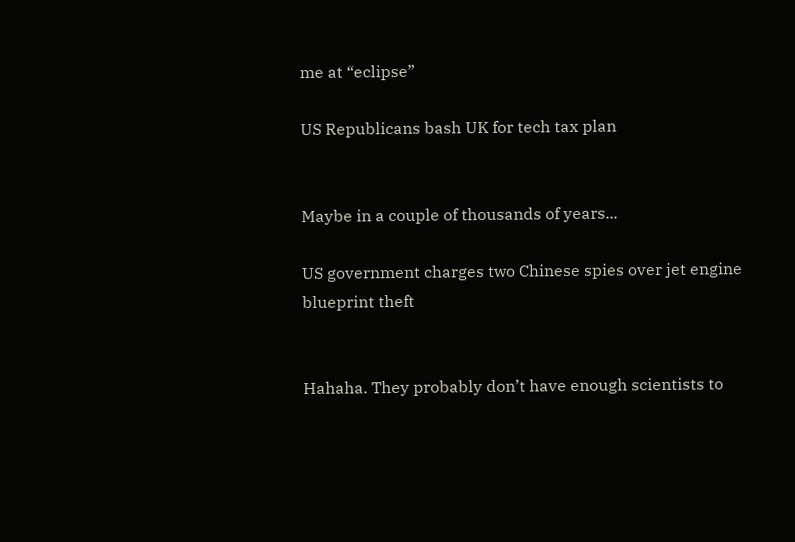me at “eclipse”

US Republicans bash UK for tech tax plan


Maybe in a couple of thousands of years...

US government charges two Chinese spies over jet engine blueprint theft


Hahaha. They probably don’t have enough scientists to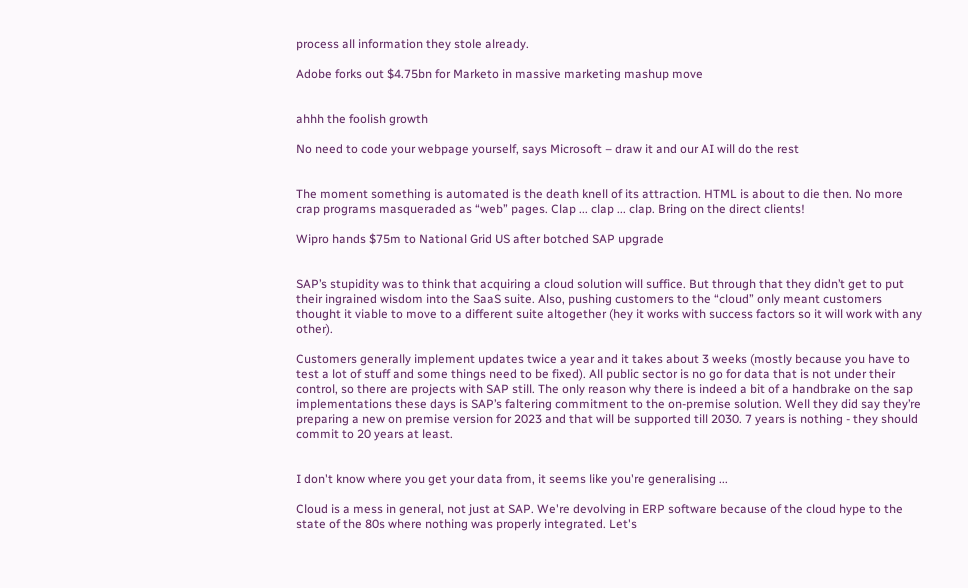process all information they stole already.

Adobe forks out $4.75bn for Marketo in massive marketing mashup move


ahhh the foolish growth

No need to code your webpage yourself, says Microsoft – draw it and our AI will do the rest


The moment something is automated is the death knell of its attraction. HTML is about to die then. No more crap programs masqueraded as “web” pages. Clap ... clap ... clap. Bring on the direct clients!

Wipro hands $75m to National Grid US after botched SAP upgrade


SAP’s stupidity was to think that acquiring a cloud solution will suffice. But through that they didn’t get to put their ingrained wisdom into the SaaS suite. Also, pushing customers to the “cloud” only meant customers thought it viable to move to a different suite altogether (hey it works with success factors so it will work with any other).

Customers generally implement updates twice a year and it takes about 3 weeks (mostly because you have to test a lot of stuff and some things need to be fixed). All public sector is no go for data that is not under their control, so there are projects with SAP still. The only reason why there is indeed a bit of a handbrake on the sap implementations these days is SAP’s faltering commitment to the on-premise solution. Well they did say they’re preparing a new on premise version for 2023 and that will be supported till 2030. 7 years is nothing - they should commit to 20 years at least.


I don't know where you get your data from, it seems like you're generalising ...

Cloud is a mess in general, not just at SAP. We're devolving in ERP software because of the cloud hype to the state of the 80s where nothing was properly integrated. Let's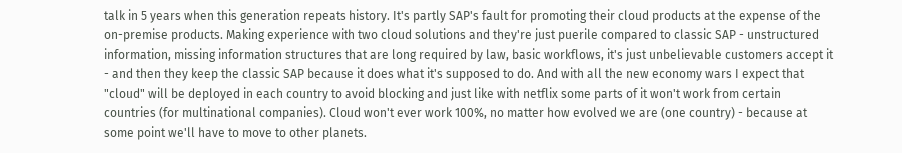talk in 5 years when this generation repeats history. It's partly SAP's fault for promoting their cloud products at the expense of the on-premise products. Making experience with two cloud solutions and they're just puerile compared to classic SAP - unstructured information, missing information structures that are long required by law, basic workflows, it's just unbelievable customers accept it - and then they keep the classic SAP because it does what it's supposed to do. And with all the new economy wars I expect that "cloud" will be deployed in each country to avoid blocking and just like with netflix some parts of it won't work from certain countries (for multinational companies). Cloud won't ever work 100%, no matter how evolved we are (one country) - because at some point we'll have to move to other planets.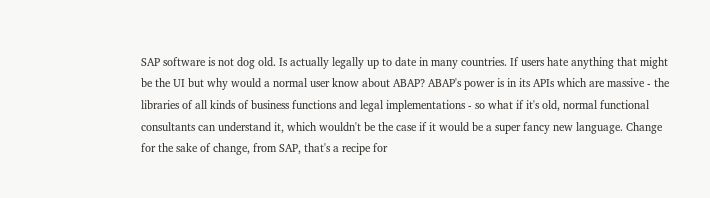SAP software is not dog old. Is actually legally up to date in many countries. If users hate anything that might be the UI but why would a normal user know about ABAP? ABAP's power is in its APIs which are massive - the libraries of all kinds of business functions and legal implementations - so what if it's old, normal functional consultants can understand it, which wouldn't be the case if it would be a super fancy new language. Change for the sake of change, from SAP, that's a recipe for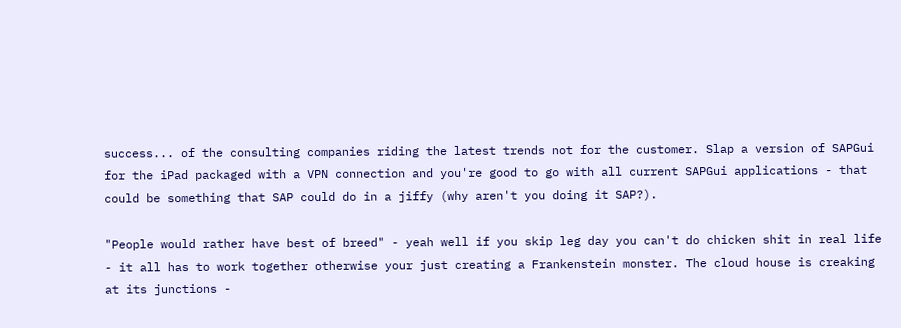success... of the consulting companies riding the latest trends not for the customer. Slap a version of SAPGui for the iPad packaged with a VPN connection and you're good to go with all current SAPGui applications - that could be something that SAP could do in a jiffy (why aren't you doing it SAP?).

"People would rather have best of breed" - yeah well if you skip leg day you can't do chicken shit in real life - it all has to work together otherwise your just creating a Frankenstein monster. The cloud house is creaking at its junctions -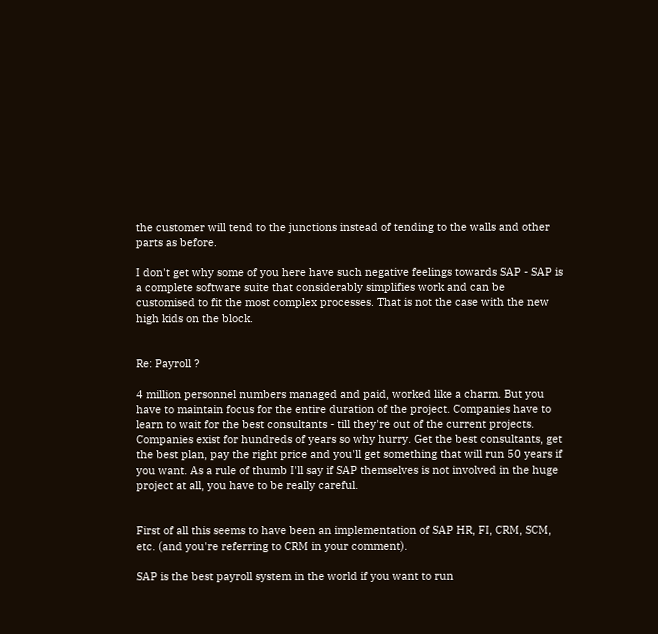the customer will tend to the junctions instead of tending to the walls and other parts as before.

I don't get why some of you here have such negative feelings towards SAP - SAP is a complete software suite that considerably simplifies work and can be customised to fit the most complex processes. That is not the case with the new high kids on the block.


Re: Payroll ?

4 million personnel numbers managed and paid, worked like a charm. But you have to maintain focus for the entire duration of the project. Companies have to learn to wait for the best consultants - till they're out of the current projects. Companies exist for hundreds of years so why hurry. Get the best consultants, get the best plan, pay the right price and you'll get something that will run 50 years if you want. As a rule of thumb I'll say if SAP themselves is not involved in the huge project at all, you have to be really careful.


First of all this seems to have been an implementation of SAP HR, FI, CRM, SCM, etc. (and you're referring to CRM in your comment).

SAP is the best payroll system in the world if you want to run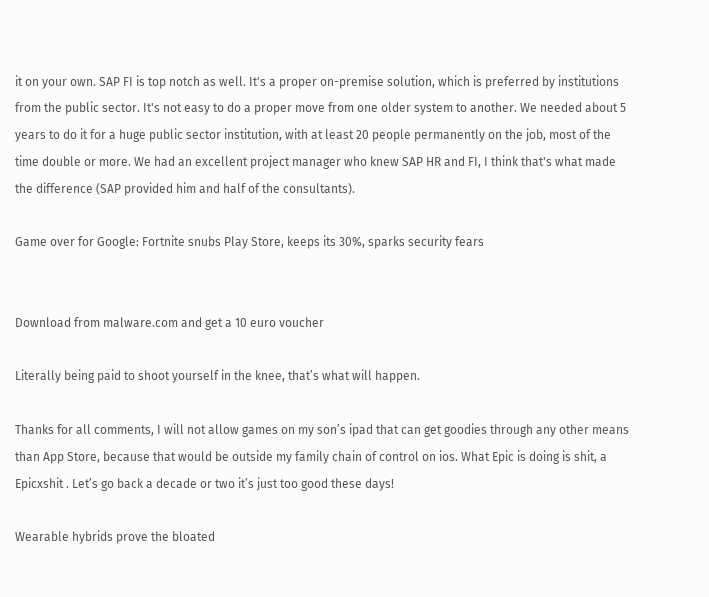it on your own. SAP FI is top notch as well. It's a proper on-premise solution, which is preferred by institutions from the public sector. It's not easy to do a proper move from one older system to another. We needed about 5 years to do it for a huge public sector institution, with at least 20 people permanently on the job, most of the time double or more. We had an excellent project manager who knew SAP HR and FI, I think that's what made the difference (SAP provided him and half of the consultants).

Game over for Google: Fortnite snubs Play Store, keeps its 30%, sparks security fears


Download from malware.com and get a 10 euro voucher

Literally being paid to shoot yourself in the knee, that’s what will happen.

Thanks for all comments, I will not allow games on my son’s ipad that can get goodies through any other means than App Store, because that would be outside my family chain of control on ios. What Epic is doing is shit, a Epicxshit . Let’s go back a decade or two it’s just too good these days!

Wearable hybrids prove the bloated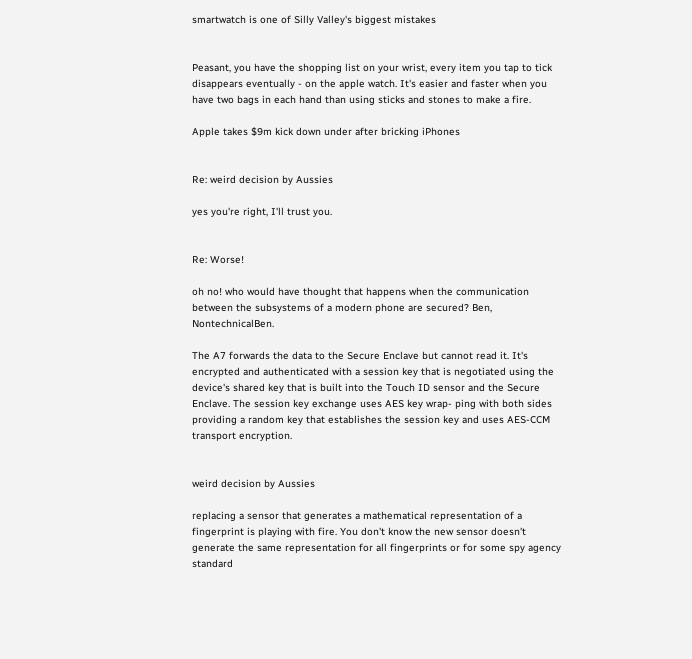smartwatch is one of Silly Valley's biggest mistakes


Peasant, you have the shopping list on your wrist, every item you tap to tick disappears eventually - on the apple watch. It's easier and faster when you have two bags in each hand than using sticks and stones to make a fire.

Apple takes $9m kick down under after bricking iPhones


Re: weird decision by Aussies

yes you're right, I'll trust you.


Re: Worse!

oh no! who would have thought that happens when the communication between the subsystems of a modern phone are secured? Ben, NontechnicalBen.

The A7 forwards the data to the Secure Enclave but cannot read it. It's encrypted and authenticated with a session key that is negotiated using the device's shared key that is built into the Touch ID sensor and the Secure Enclave. The session key exchange uses AES key wrap- ping with both sides providing a random key that establishes the session key and uses AES-CCM transport encryption.


weird decision by Aussies

replacing a sensor that generates a mathematical representation of a fingerprint is playing with fire. You don't know the new sensor doesn't generate the same representation for all fingerprints or for some spy agency standard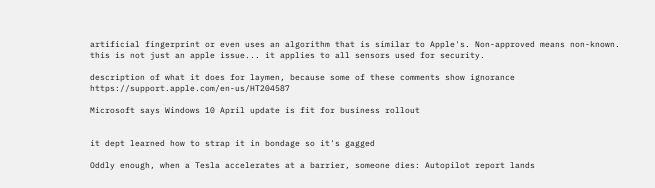artificial fingerprint or even uses an algorithm that is similar to Apple's. Non-approved means non-known. this is not just an apple issue... it applies to all sensors used for security.

description of what it does for laymen, because some of these comments show ignorance https://support.apple.com/en-us/HT204587

Microsoft says Windows 10 April update is fit for business rollout


it dept learned how to strap it in bondage so it's gagged

Oddly enough, when a Tesla accelerates at a barrier, someone dies: Autopilot report lands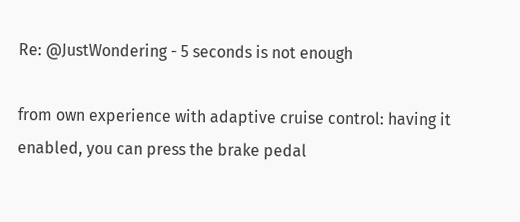Re: @JustWondering - 5 seconds is not enough

from own experience with adaptive cruise control: having it enabled, you can press the brake pedal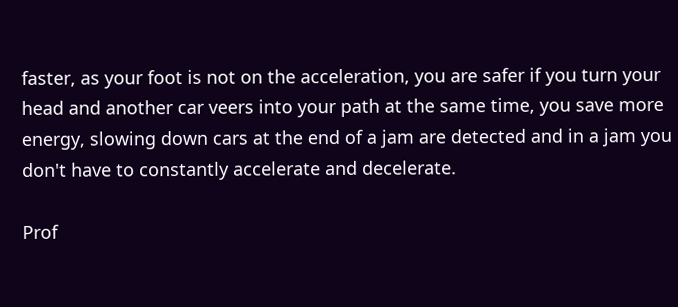faster, as your foot is not on the acceleration, you are safer if you turn your head and another car veers into your path at the same time, you save more energy, slowing down cars at the end of a jam are detected and in a jam you don't have to constantly accelerate and decelerate.

Prof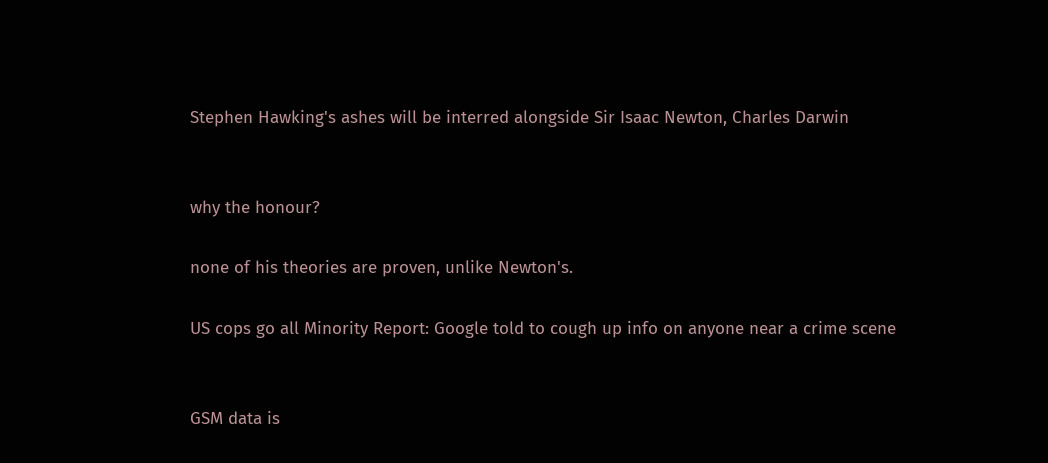Stephen Hawking's ashes will be interred alongside Sir Isaac Newton, Charles Darwin


why the honour?

none of his theories are proven, unlike Newton's.

US cops go all Minority Report: Google told to cough up info on anyone near a crime scene


GSM data is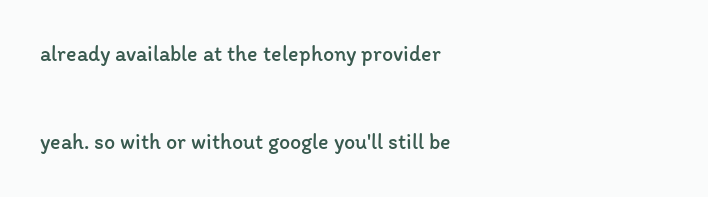already available at the telephony provider

yeah. so with or without google you'll still be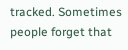tracked. Sometimes people forget that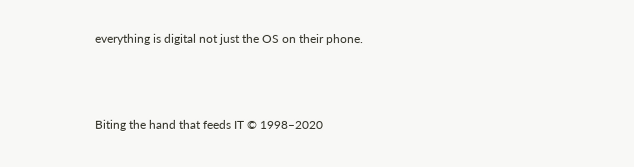everything is digital not just the OS on their phone.



Biting the hand that feeds IT © 1998–2020